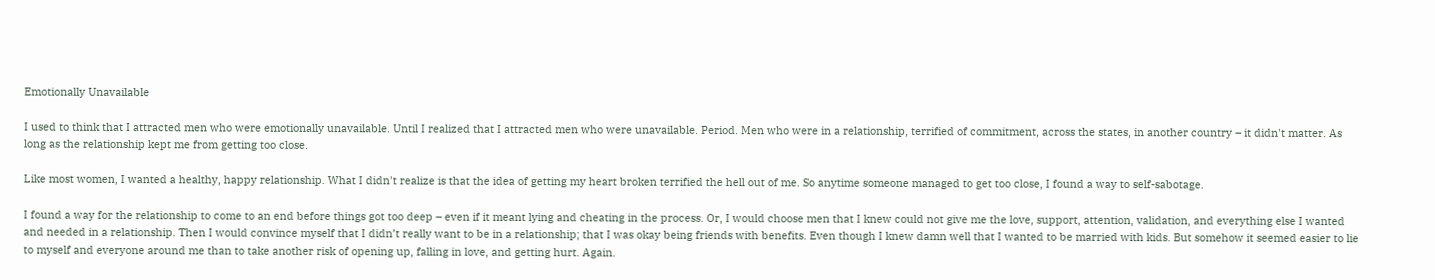Emotionally Unavailable

I used to think that I attracted men who were emotionally unavailable. Until I realized that I attracted men who were unavailable. Period. Men who were in a relationship, terrified of commitment, across the states, in another country – it didn't matter. As long as the relationship kept me from getting too close.

Like most women, I wanted a healthy, happy relationship. What I didn't realize is that the idea of getting my heart broken terrified the hell out of me. So anytime someone managed to get too close, I found a way to self-sabotage.

I found a way for the relationship to come to an end before things got too deep – even if it meant lying and cheating in the process. Or, I would choose men that I knew could not give me the love, support, attention, validation, and everything else I wanted and needed in a relationship. Then I would convince myself that I didn’t really want to be in a relationship; that I was okay being friends with benefits. Even though I knew damn well that I wanted to be married with kids. But somehow it seemed easier to lie to myself and everyone around me than to take another risk of opening up, falling in love, and getting hurt. Again.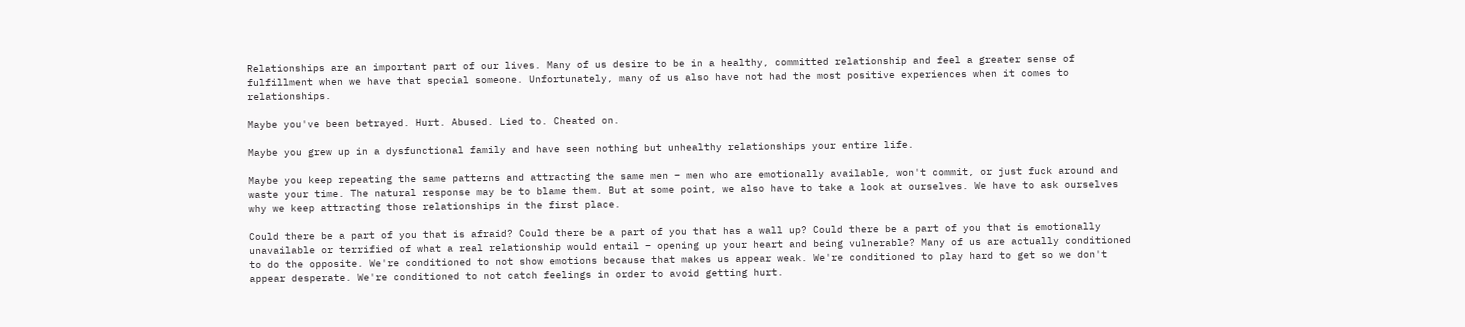Relationships are an important part of our lives. Many of us desire to be in a healthy, committed relationship and feel a greater sense of fulfillment when we have that special someone. Unfortunately, many of us also have not had the most positive experiences when it comes to relationships.

Maybe you've been betrayed. Hurt. Abused. Lied to. Cheated on.

Maybe you grew up in a dysfunctional family and have seen nothing but unhealthy relationships your entire life.

Maybe you keep repeating the same patterns and attracting the same men – men who are emotionally available, won't commit, or just fuck around and waste your time. The natural response may be to blame them. But at some point, we also have to take a look at ourselves. We have to ask ourselves why we keep attracting those relationships in the first place.

Could there be a part of you that is afraid? Could there be a part of you that has a wall up? Could there be a part of you that is emotionally unavailable or terrified of what a real relationship would entail – opening up your heart and being vulnerable? Many of us are actually conditioned to do the opposite. We're conditioned to not show emotions because that makes us appear weak. We're conditioned to play hard to get so we don't appear desperate. We're conditioned to not catch feelings in order to avoid getting hurt.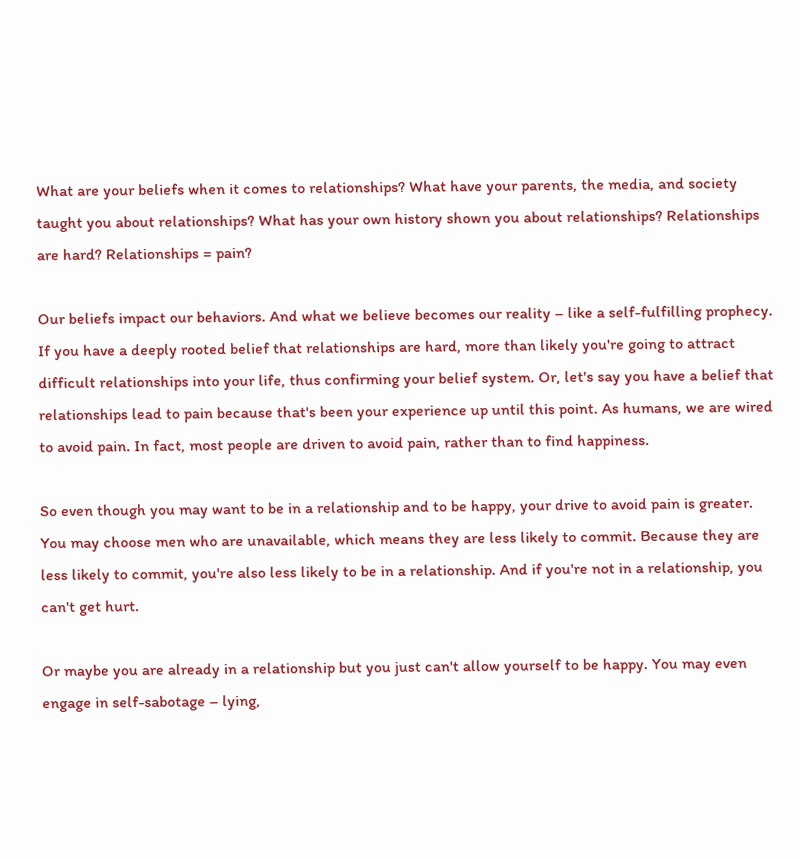What are your beliefs when it comes to relationships? What have your parents, the media, and society taught you about relationships? What has your own history shown you about relationships? Relationships are hard? Relationships = pain?

Our beliefs impact our behaviors. And what we believe becomes our reality – like a self-fulfilling prophecy. If you have a deeply rooted belief that relationships are hard, more than likely you're going to attract difficult relationships into your life, thus confirming your belief system. Or, let's say you have a belief that relationships lead to pain because that's been your experience up until this point. As humans, we are wired to avoid pain. In fact, most people are driven to avoid pain, rather than to find happiness.

So even though you may want to be in a relationship and to be happy, your drive to avoid pain is greater. You may choose men who are unavailable, which means they are less likely to commit. Because they are less likely to commit, you're also less likely to be in a relationship. And if you're not in a relationship, you can't get hurt.

Or maybe you are already in a relationship but you just can't allow yourself to be happy. You may even engage in self-sabotage – lying,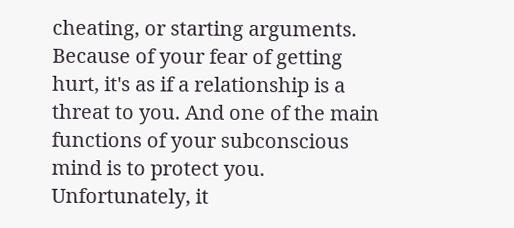cheating, or starting arguments. Because of your fear of getting hurt, it's as if a relationship is a threat to you. And one of the main functions of your subconscious mind is to protect you. Unfortunately, it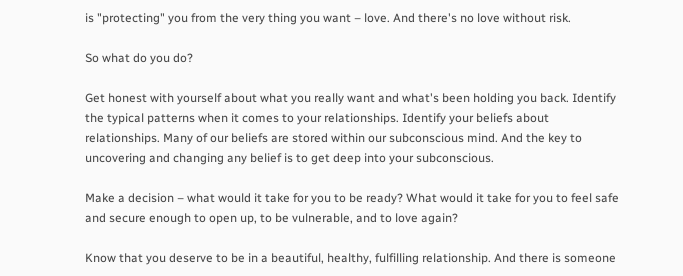is "protecting" you from the very thing you want – love. And there's no love without risk.

So what do you do?

Get honest with yourself about what you really want and what's been holding you back. Identify the typical patterns when it comes to your relationships. Identify your beliefs about relationships. Many of our beliefs are stored within our subconscious mind. And the key to uncovering and changing any belief is to get deep into your subconscious.

Make a decision – what would it take for you to be ready? What would it take for you to feel safe and secure enough to open up, to be vulnerable, and to love again?

Know that you deserve to be in a beautiful, healthy, fulfilling relationship. And there is someone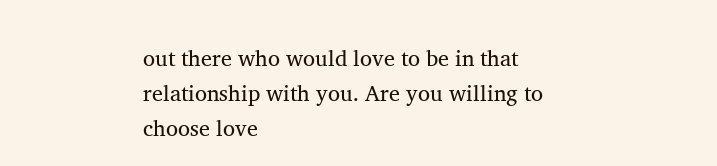out there who would love to be in that relationship with you. Are you willing to choose love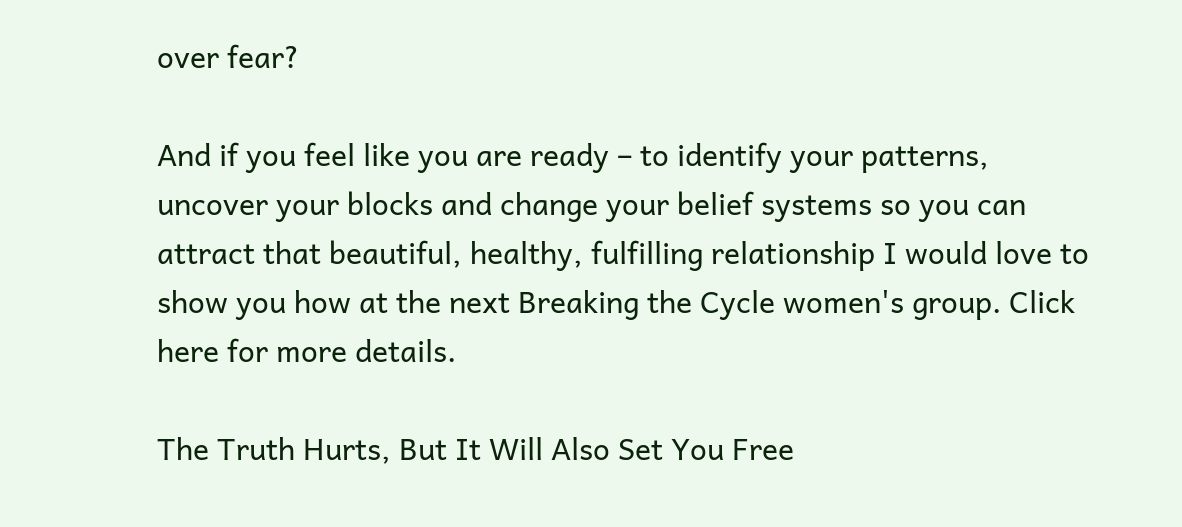over fear?

And if you feel like you are ready – to identify your patterns, uncover your blocks and change your belief systems so you can attract that beautiful, healthy, fulfilling relationship I would love to show you how at the next Breaking the Cycle women's group. Click here for more details.

The Truth Hurts, But It Will Also Set You Free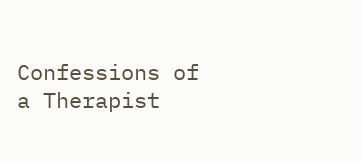Confessions of a Therapist